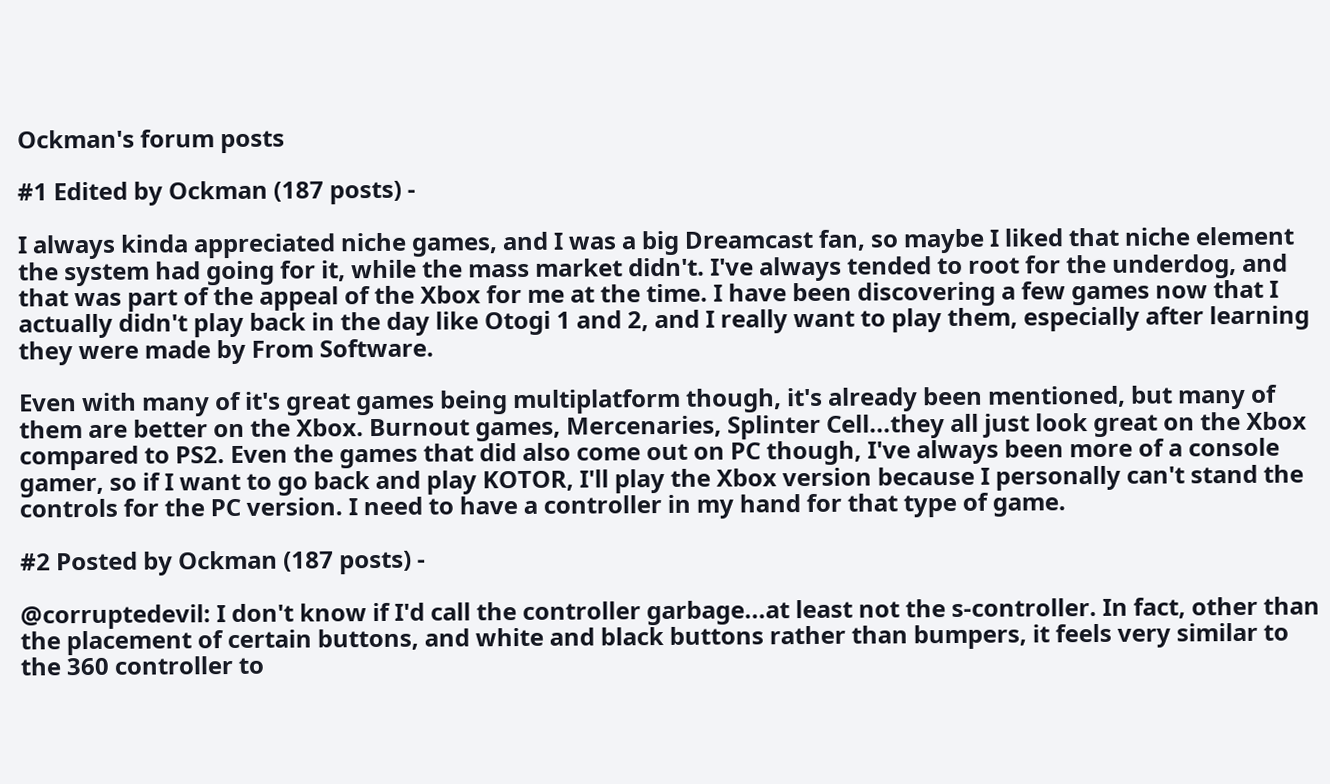Ockman's forum posts

#1 Edited by Ockman (187 posts) -

I always kinda appreciated niche games, and I was a big Dreamcast fan, so maybe I liked that niche element the system had going for it, while the mass market didn't. I've always tended to root for the underdog, and that was part of the appeal of the Xbox for me at the time. I have been discovering a few games now that I actually didn't play back in the day like Otogi 1 and 2, and I really want to play them, especially after learning they were made by From Software.

Even with many of it's great games being multiplatform though, it's already been mentioned, but many of them are better on the Xbox. Burnout games, Mercenaries, Splinter Cell...they all just look great on the Xbox compared to PS2. Even the games that did also come out on PC though, I've always been more of a console gamer, so if I want to go back and play KOTOR, I'll play the Xbox version because I personally can't stand the controls for the PC version. I need to have a controller in my hand for that type of game.

#2 Posted by Ockman (187 posts) -

@corruptedevil: I don't know if I'd call the controller garbage...at least not the s-controller. In fact, other than the placement of certain buttons, and white and black buttons rather than bumpers, it feels very similar to the 360 controller to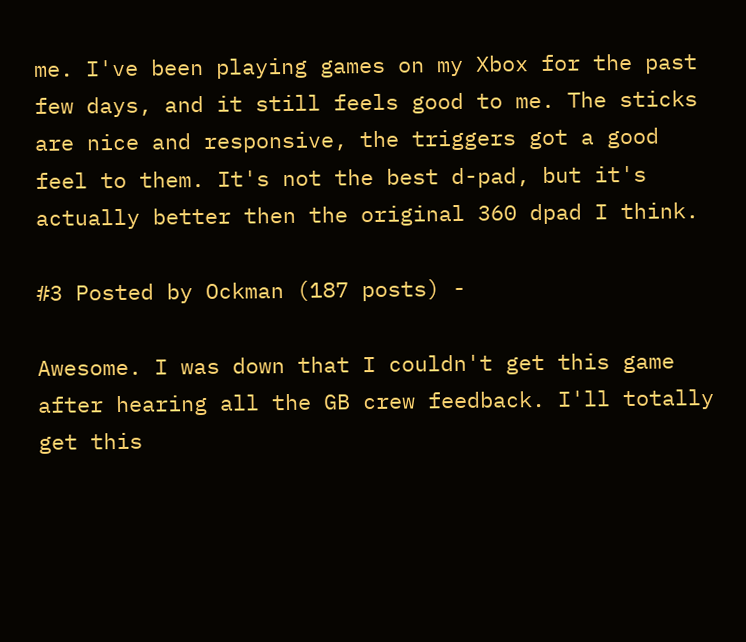me. I've been playing games on my Xbox for the past few days, and it still feels good to me. The sticks are nice and responsive, the triggers got a good feel to them. It's not the best d-pad, but it's actually better then the original 360 dpad I think.

#3 Posted by Ockman (187 posts) -

Awesome. I was down that I couldn't get this game after hearing all the GB crew feedback. I'll totally get this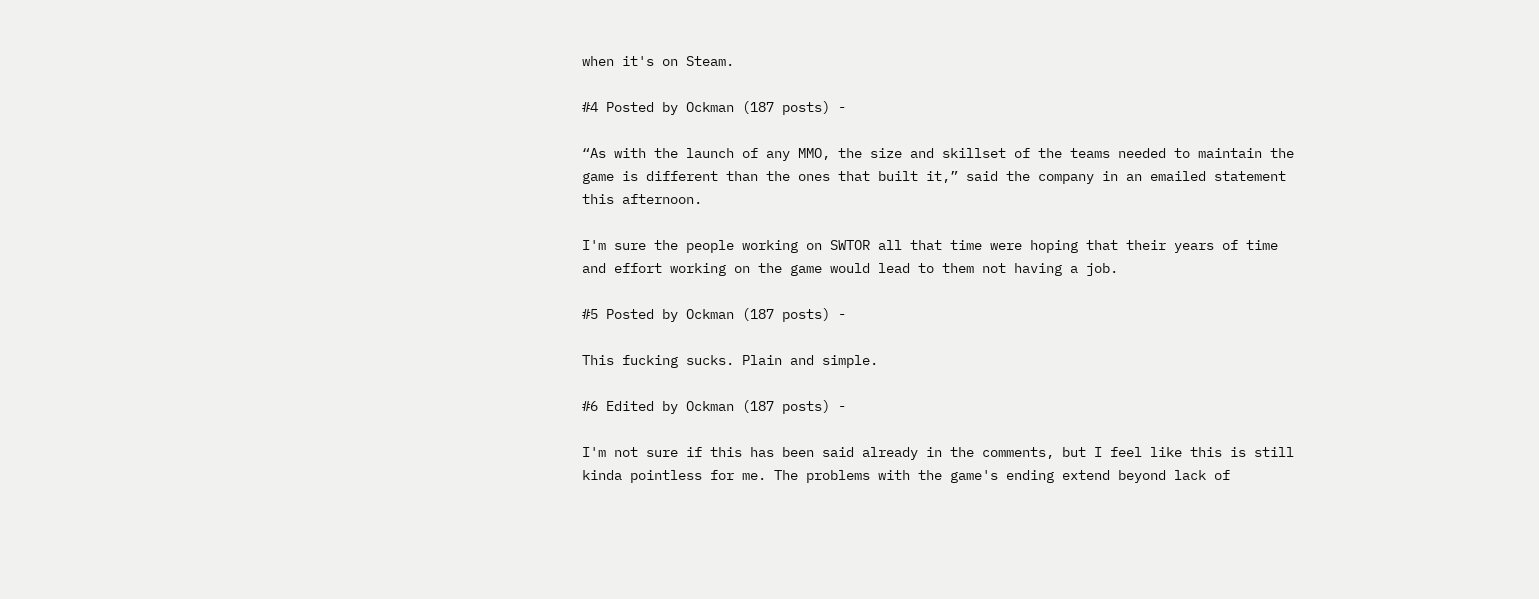when it's on Steam.

#4 Posted by Ockman (187 posts) -

“As with the launch of any MMO, the size and skillset of the teams needed to maintain the game is different than the ones that built it,” said the company in an emailed statement this afternoon.

I'm sure the people working on SWTOR all that time were hoping that their years of time and effort working on the game would lead to them not having a job.

#5 Posted by Ockman (187 posts) -

This fucking sucks. Plain and simple.

#6 Edited by Ockman (187 posts) -

I'm not sure if this has been said already in the comments, but I feel like this is still kinda pointless for me. The problems with the game's ending extend beyond lack of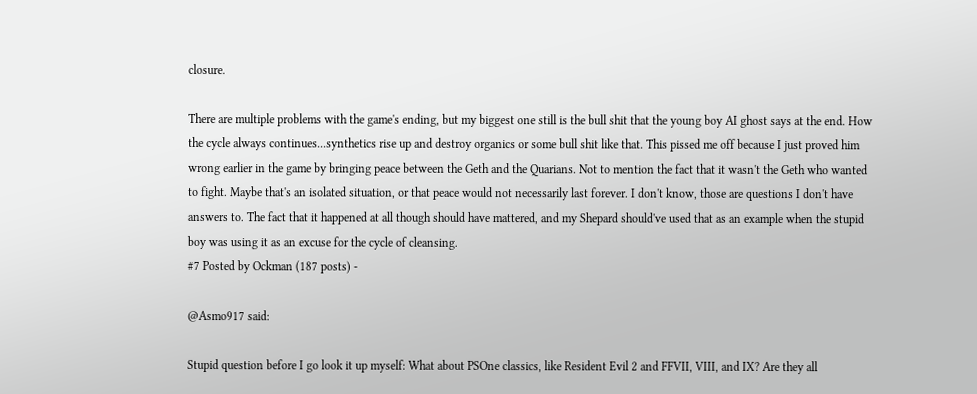closure.

There are multiple problems with the game's ending, but my biggest one still is the bull shit that the young boy AI ghost says at the end. How the cycle always continues...synthetics rise up and destroy organics or some bull shit like that. This pissed me off because I just proved him wrong earlier in the game by bringing peace between the Geth and the Quarians. Not to mention the fact that it wasn't the Geth who wanted to fight. Maybe that's an isolated situation, or that peace would not necessarily last forever. I don't know, those are questions I don't have answers to. The fact that it happened at all though should have mattered, and my Shepard should've used that as an example when the stupid boy was using it as an excuse for the cycle of cleansing.
#7 Posted by Ockman (187 posts) -

@Asmo917 said:

Stupid question before I go look it up myself: What about PSOne classics, like Resident Evil 2 and FFVII, VIII, and IX? Are they all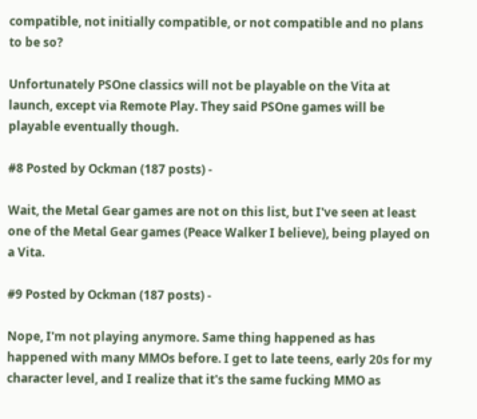compatible, not initially compatible, or not compatible and no plans to be so?

Unfortunately PSOne classics will not be playable on the Vita at launch, except via Remote Play. They said PSOne games will be playable eventually though.

#8 Posted by Ockman (187 posts) -

Wait, the Metal Gear games are not on this list, but I've seen at least one of the Metal Gear games (Peace Walker I believe), being played on a Vita.

#9 Posted by Ockman (187 posts) -

Nope, I'm not playing anymore. Same thing happened as has happened with many MMOs before. I get to late teens, early 20s for my character level, and I realize that it's the same fucking MMO as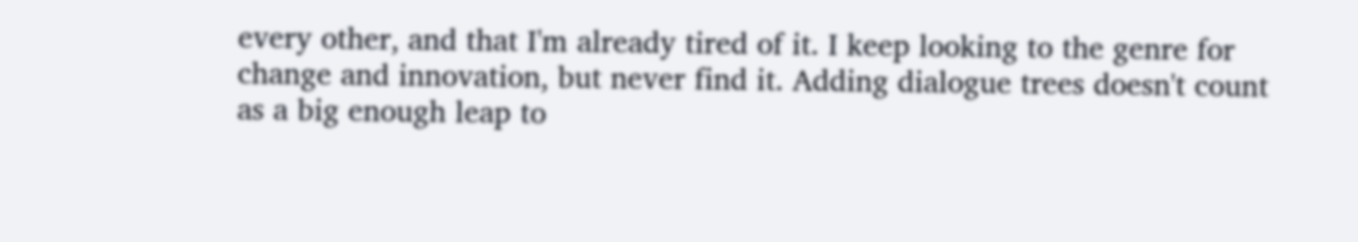every other, and that I'm already tired of it. I keep looking to the genre for change and innovation, but never find it. Adding dialogue trees doesn't count as a big enough leap to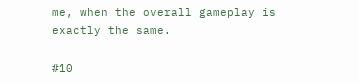me, when the overall gameplay is exactly the same.

#10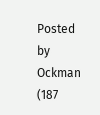Posted by Ockman (187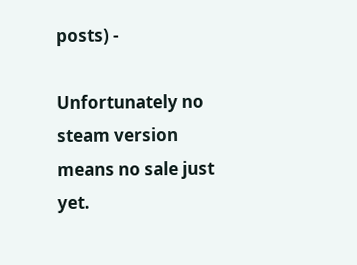posts) -

Unfortunately no steam version means no sale just yet.